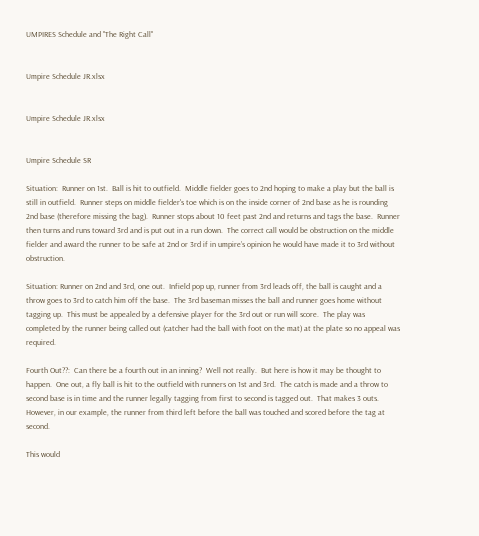UMPIRES Schedule and "The Right Call"


Umpire Schedule JR.xlsx


Umpire Schedule JR.xlsx


Umpire Schedule SR

Situation:  Runner on 1st.  Ball is hit to outfield.  Middle fielder goes to 2nd hoping to make a play but the ball is still in outfield.  Runner steps on middle fielder's toe which is on the inside corner of 2nd base as he is rounding 2nd base (therefore missing the bag).  Runner stops about 10 feet past 2nd and returns and tags the base.  Runner then turns and runs toward 3rd and is put out in a run down.  The correct call would be obstruction on the middle fielder and award the runner to be safe at 2nd or 3rd if in umpire’s opinion he would have made it to 3rd without obstruction.

Situation: Runner on 2nd and 3rd, one out.  Infield pop up, runner from 3rd leads off, the ball is caught and a throw goes to 3rd to catch him off the base.  The 3rd baseman misses the ball and runner goes home without tagging up.  This must be appealed by a defensive player for the 3rd out or run will score.  The play was completed by the runner being called out (catcher had the ball with foot on the mat) at the plate so no appeal was required.

Fourth Out??:  Can there be a fourth out in an inning?  Well not really.  But here is how it may be thought to happen.  One out, a fly ball is hit to the outfield with runners on 1st and 3rd.  The catch is made and a throw to second base is in time and the runner legally tagging from first to second is tagged out.  That makes 3 outs.  However, in our example, the runner from third left before the ball was touched and scored before the tag at second.

This would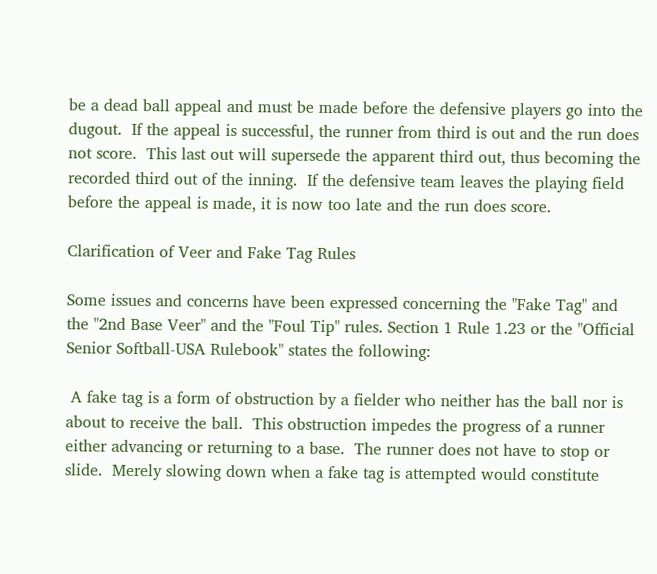be a dead ball appeal and must be made before the defensive players go into the dugout.  If the appeal is successful, the runner from third is out and the run does not score.  This last out will supersede the apparent third out, thus becoming the recorded third out of the inning.  If the defensive team leaves the playing field before the appeal is made, it is now too late and the run does score.

Clarification of Veer and Fake Tag Rules

Some issues and concerns have been expressed concerning the "Fake Tag" and the "2nd Base Veer" and the "Foul Tip" rules. Section 1 Rule 1.23 or the "Official Senior Softball-USA Rulebook" states the following:

 A fake tag is a form of obstruction by a fielder who neither has the ball nor is about to receive the ball.  This obstruction impedes the progress of a runner either advancing or returning to a base.  The runner does not have to stop or slide.  Merely slowing down when a fake tag is attempted would constitute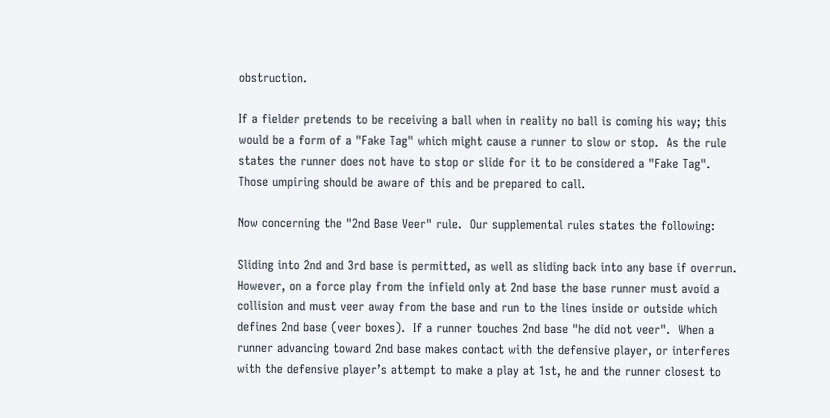obstruction.

If a fielder pretends to be receiving a ball when in reality no ball is coming his way; this would be a form of a "Fake Tag" which might cause a runner to slow or stop.  As the rule states the runner does not have to stop or slide for it to be considered a "Fake Tag".  Those umpiring should be aware of this and be prepared to call.

Now concerning the "2nd Base Veer" rule.  Our supplemental rules states the following:

Sliding into 2nd and 3rd base is permitted, as well as sliding back into any base if overrun.  However, on a force play from the infield only at 2nd base the base runner must avoid a collision and must veer away from the base and run to the lines inside or outside which defines 2nd base (veer boxes).  If a runner touches 2nd base "he did not veer".  When a runner advancing toward 2nd base makes contact with the defensive player, or interferes with the defensive player’s attempt to make a play at 1st, he and the runner closest to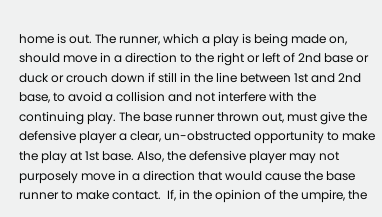home is out. The runner, which a play is being made on, should move in a direction to the right or left of 2nd base or duck or crouch down if still in the line between 1st and 2nd base, to avoid a collision and not interfere with the continuing play. The base runner thrown out, must give the defensive player a clear, un-obstructed opportunity to make the play at 1st base. Also, the defensive player may not purposely move in a direction that would cause the base runner to make contact.  If, in the opinion of the umpire, the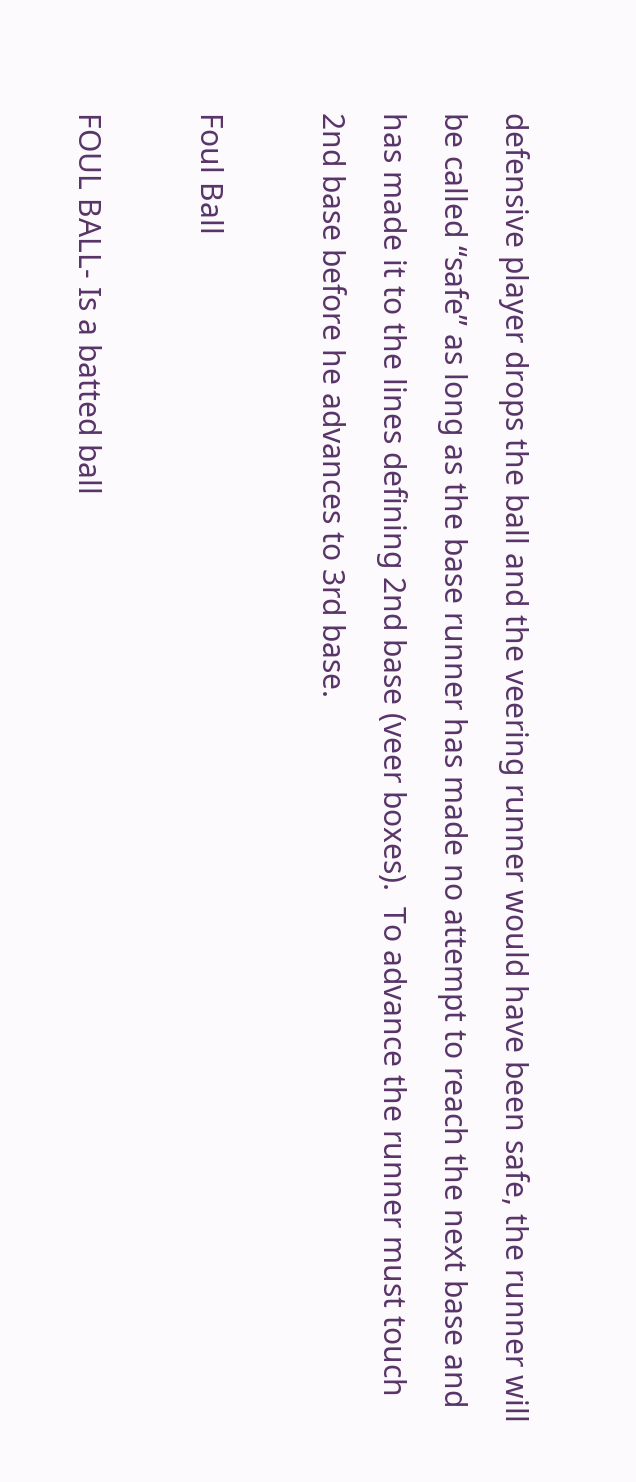defensive player drops the ball and the veering runner would have been safe, the runner will be called “safe” as long as the base runner has made no attempt to reach the next base and has made it to the lines defining 2nd base (veer boxes).  To advance the runner must touch 2nd base before he advances to 3rd base.

Foul Ball

FOUL BALL- Is a batted ball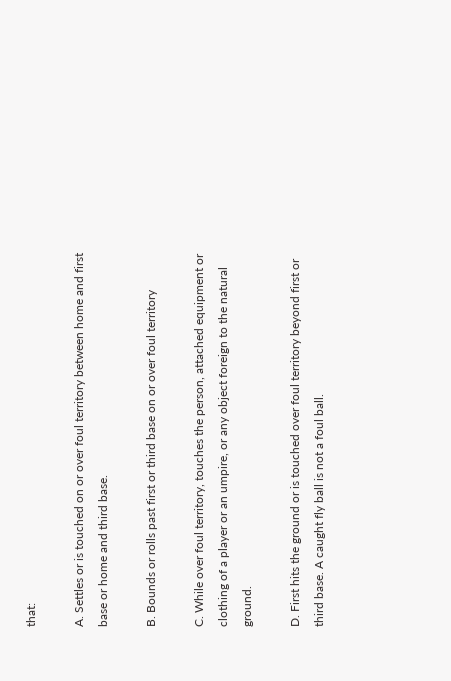that:

A. Settles or is touched on or over foul territory between home and first base or home and third base.

B. Bounds or rolls past first or third base on or over foul territory

C. While over foul territory, touches the person, attached equipment or clothing of a player or an umpire, or any object foreign to the natural ground.

D. First hits the ground or is touched over foul territory beyond first or third base. A caught fly ball is not a foul ball.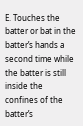E. Touches the batter or bat in the batter’s hands a second time while the batter is still inside the confines of the batter’s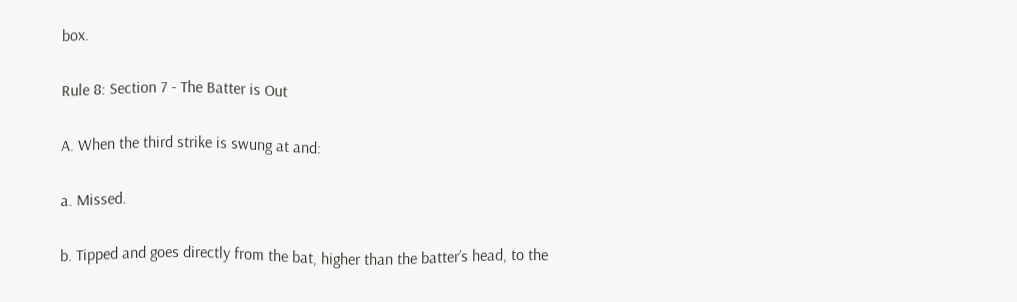box.

Rule 8: Section 7 - The Batter is Out

A. When the third strike is swung at and:

a. Missed.

b. Tipped and goes directly from the bat, higher than the batter’s head, to the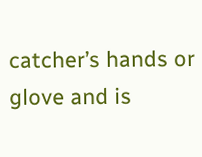catcher’s hands or glove and is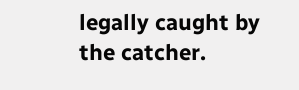legally caught by the catcher.